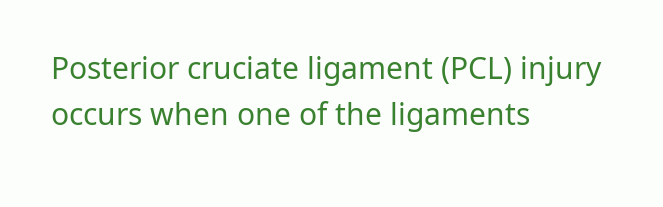Posterior cruciate ligament (PCL) injury occurs when one of the ligaments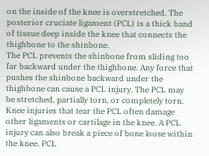on the inside of the knee is overstretched. The posterior cruciate ligament (PCL) is a thick band of tissue deep inside the knee that connects the thighbone to the shinbone.
The PCL prevents the shinbone from sliding too far backward under the thighbone. Any force that pushes the shinbone backward under the thighbone can cause a PCL injury. The PCL may be stretched, partially torn, or completely torn.
Knee injuries that tear the PCL often damage other ligaments or cartilage in the knee. A PCL injury can also break a piece of bone loose within the knee. PCL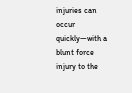injuries can occur quickly—with a blunt force injury to the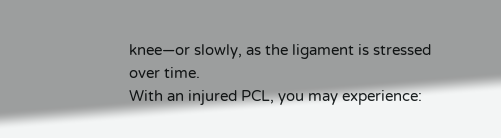knee—or slowly, as the ligament is stressed over time.
With an injured PCL, you may experience: